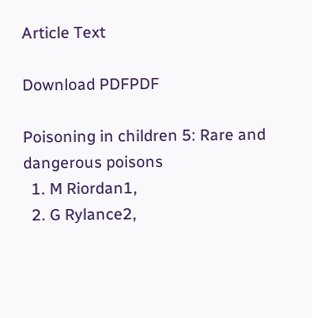Article Text

Download PDFPDF

Poisoning in children 5: Rare and dangerous poisons
  1. M Riordan1,
  2. G Rylance2,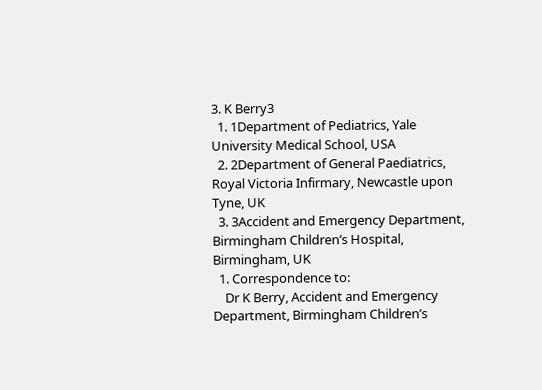3. K Berry3
  1. 1Department of Pediatrics, Yale University Medical School, USA
  2. 2Department of General Paediatrics, Royal Victoria Infirmary, Newcastle upon Tyne, UK
  3. 3Accident and Emergency Department, Birmingham Children’s Hospital, Birmingham, UK
  1. Correspondence to:
    Dr K Berry, Accident and Emergency Department, Birmingham Children’s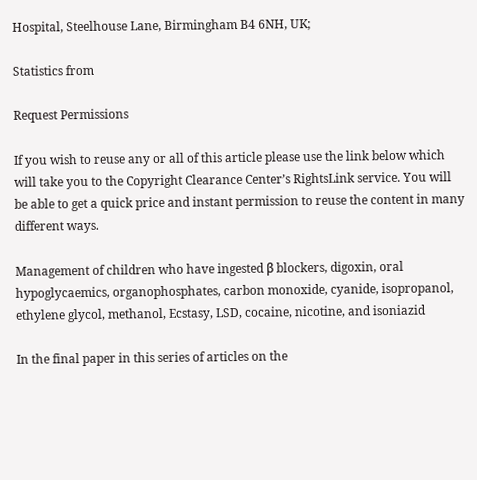Hospital, Steelhouse Lane, Birmingham B4 6NH, UK;

Statistics from

Request Permissions

If you wish to reuse any or all of this article please use the link below which will take you to the Copyright Clearance Center’s RightsLink service. You will be able to get a quick price and instant permission to reuse the content in many different ways.

Management of children who have ingested β blockers, digoxin, oral hypoglycaemics, organophosphates, carbon monoxide, cyanide, isopropanol, ethylene glycol, methanol, Ecstasy, LSD, cocaine, nicotine, and isoniazid

In the final paper in this series of articles on the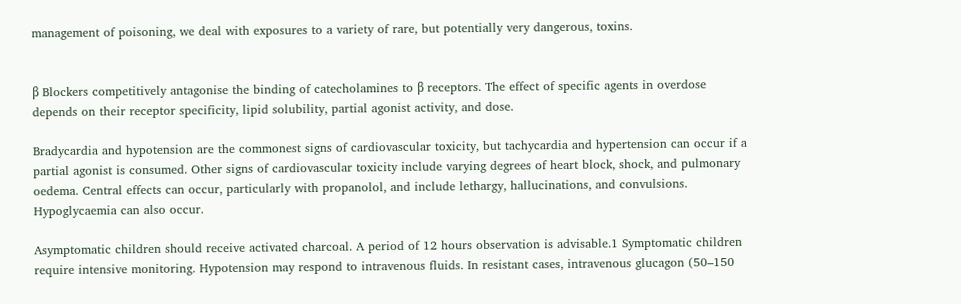management of poisoning, we deal with exposures to a variety of rare, but potentially very dangerous, toxins.


β Blockers competitively antagonise the binding of catecholamines to β receptors. The effect of specific agents in overdose depends on their receptor specificity, lipid solubility, partial agonist activity, and dose.

Bradycardia and hypotension are the commonest signs of cardiovascular toxicity, but tachycardia and hypertension can occur if a partial agonist is consumed. Other signs of cardiovascular toxicity include varying degrees of heart block, shock, and pulmonary oedema. Central effects can occur, particularly with propanolol, and include lethargy, hallucinations, and convulsions. Hypoglycaemia can also occur.

Asymptomatic children should receive activated charcoal. A period of 12 hours observation is advisable.1 Symptomatic children require intensive monitoring. Hypotension may respond to intravenous fluids. In resistant cases, intravenous glucagon (50–150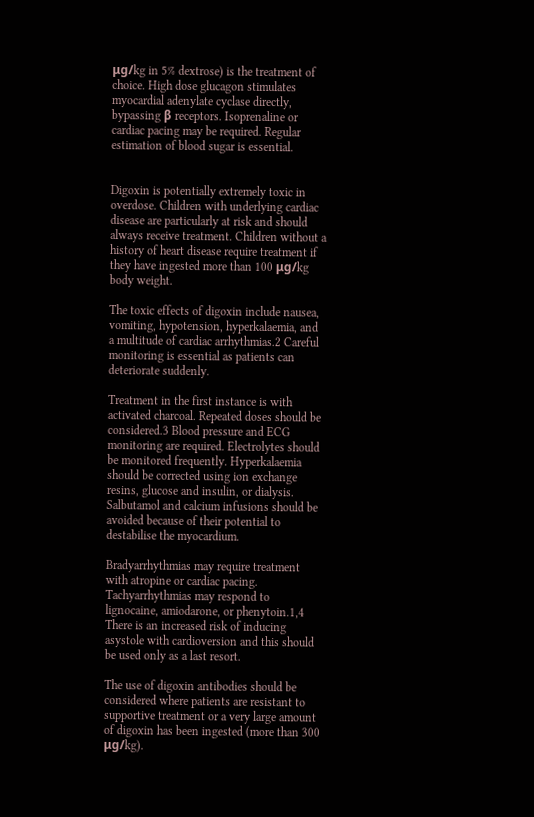μg/kg in 5% dextrose) is the treatment of choice. High dose glucagon stimulates myocardial adenylate cyclase directly, bypassing β receptors. Isoprenaline or cardiac pacing may be required. Regular estimation of blood sugar is essential.


Digoxin is potentially extremely toxic in overdose. Children with underlying cardiac disease are particularly at risk and should always receive treatment. Children without a history of heart disease require treatment if they have ingested more than 100 μg/kg body weight.

The toxic effects of digoxin include nausea, vomiting, hypotension, hyperkalaemia, and a multitude of cardiac arrhythmias.2 Careful monitoring is essential as patients can deteriorate suddenly.

Treatment in the first instance is with activated charcoal. Repeated doses should be considered.3 Blood pressure and ECG monitoring are required. Electrolytes should be monitored frequently. Hyperkalaemia should be corrected using ion exchange resins, glucose and insulin, or dialysis. Salbutamol and calcium infusions should be avoided because of their potential to destabilise the myocardium.

Bradyarrhythmias may require treatment with atropine or cardiac pacing. Tachyarrhythmias may respond to lignocaine, amiodarone, or phenytoin.1,4 There is an increased risk of inducing asystole with cardioversion and this should be used only as a last resort.

The use of digoxin antibodies should be considered where patients are resistant to supportive treatment or a very large amount of digoxin has been ingested (more than 300 μg/kg).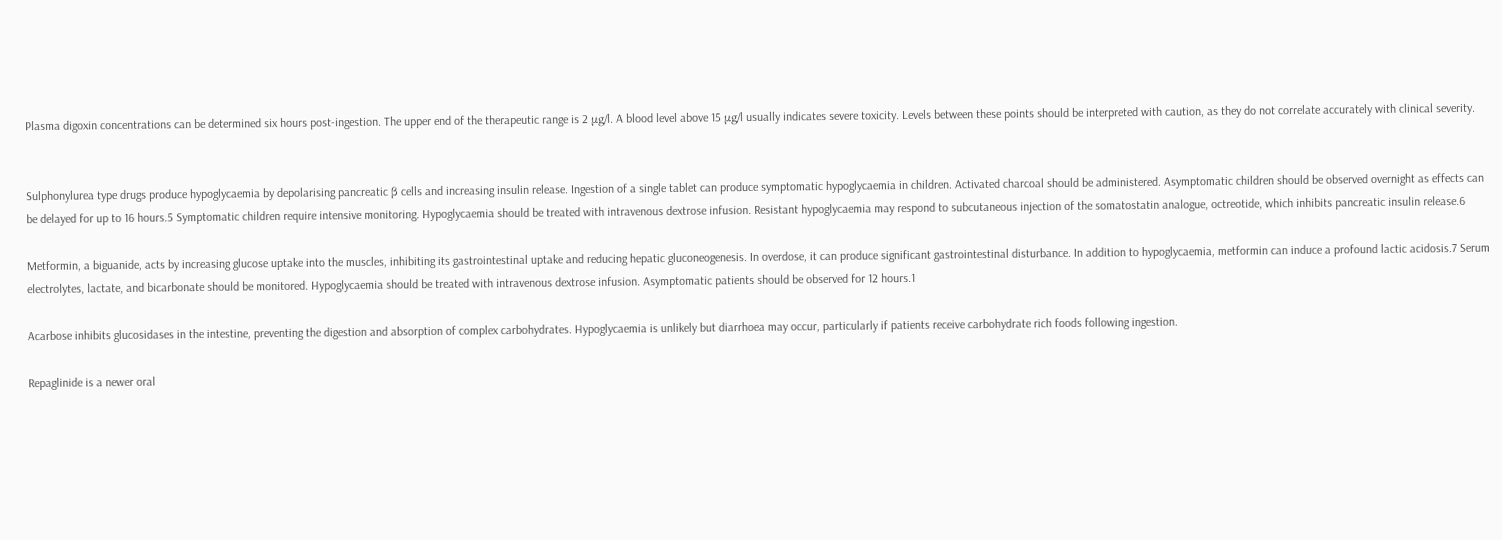Plasma digoxin concentrations can be determined six hours post-ingestion. The upper end of the therapeutic range is 2 μg/l. A blood level above 15 μg/l usually indicates severe toxicity. Levels between these points should be interpreted with caution, as they do not correlate accurately with clinical severity.


Sulphonylurea type drugs produce hypoglycaemia by depolarising pancreatic β cells and increasing insulin release. Ingestion of a single tablet can produce symptomatic hypoglycaemia in children. Activated charcoal should be administered. Asymptomatic children should be observed overnight as effects can be delayed for up to 16 hours.5 Symptomatic children require intensive monitoring. Hypoglycaemia should be treated with intravenous dextrose infusion. Resistant hypoglycaemia may respond to subcutaneous injection of the somatostatin analogue, octreotide, which inhibits pancreatic insulin release.6

Metformin, a biguanide, acts by increasing glucose uptake into the muscles, inhibiting its gastrointestinal uptake and reducing hepatic gluconeogenesis. In overdose, it can produce significant gastrointestinal disturbance. In addition to hypoglycaemia, metformin can induce a profound lactic acidosis.7 Serum electrolytes, lactate, and bicarbonate should be monitored. Hypoglycaemia should be treated with intravenous dextrose infusion. Asymptomatic patients should be observed for 12 hours.1

Acarbose inhibits glucosidases in the intestine, preventing the digestion and absorption of complex carbohydrates. Hypoglycaemia is unlikely but diarrhoea may occur, particularly if patients receive carbohydrate rich foods following ingestion.

Repaglinide is a newer oral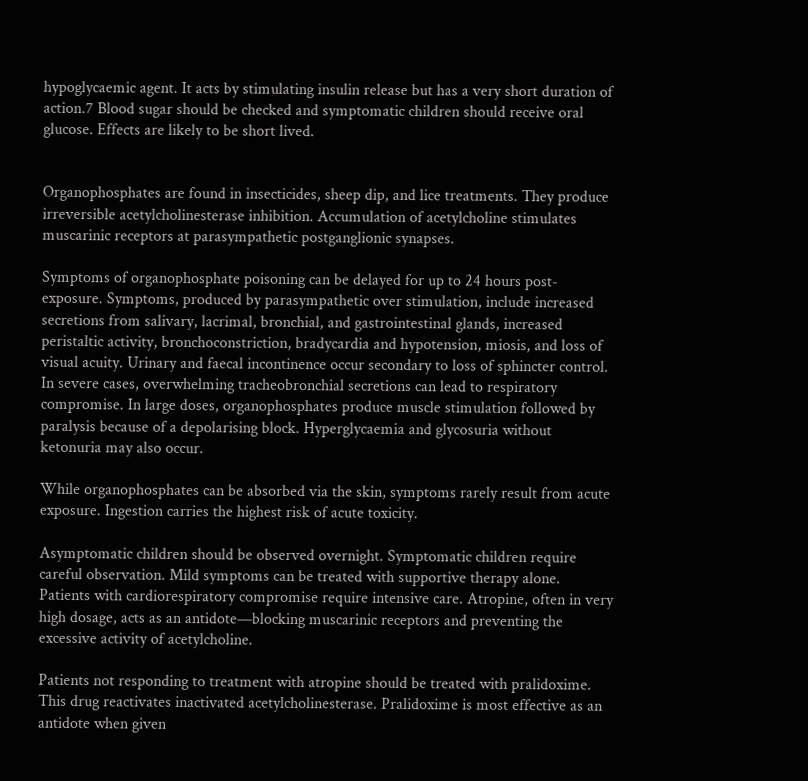hypoglycaemic agent. It acts by stimulating insulin release but has a very short duration of action.7 Blood sugar should be checked and symptomatic children should receive oral glucose. Effects are likely to be short lived.


Organophosphates are found in insecticides, sheep dip, and lice treatments. They produce irreversible acetylcholinesterase inhibition. Accumulation of acetylcholine stimulates muscarinic receptors at parasympathetic postganglionic synapses.

Symptoms of organophosphate poisoning can be delayed for up to 24 hours post-exposure. Symptoms, produced by parasympathetic over stimulation, include increased secretions from salivary, lacrimal, bronchial, and gastrointestinal glands, increased peristaltic activity, bronchoconstriction, bradycardia and hypotension, miosis, and loss of visual acuity. Urinary and faecal incontinence occur secondary to loss of sphincter control. In severe cases, overwhelming tracheobronchial secretions can lead to respiratory compromise. In large doses, organophosphates produce muscle stimulation followed by paralysis because of a depolarising block. Hyperglycaemia and glycosuria without ketonuria may also occur.

While organophosphates can be absorbed via the skin, symptoms rarely result from acute exposure. Ingestion carries the highest risk of acute toxicity.

Asymptomatic children should be observed overnight. Symptomatic children require careful observation. Mild symptoms can be treated with supportive therapy alone. Patients with cardiorespiratory compromise require intensive care. Atropine, often in very high dosage, acts as an antidote—blocking muscarinic receptors and preventing the excessive activity of acetylcholine.

Patients not responding to treatment with atropine should be treated with pralidoxime. This drug reactivates inactivated acetylcholinesterase. Pralidoxime is most effective as an antidote when given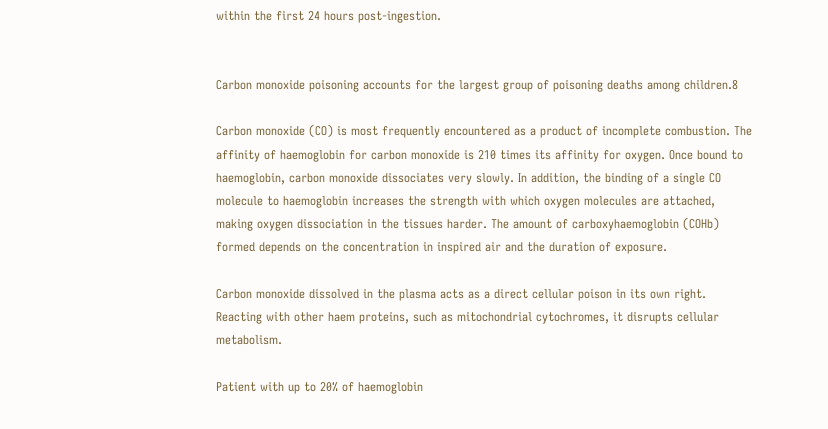within the first 24 hours post-ingestion.


Carbon monoxide poisoning accounts for the largest group of poisoning deaths among children.8

Carbon monoxide (CO) is most frequently encountered as a product of incomplete combustion. The affinity of haemoglobin for carbon monoxide is 210 times its affinity for oxygen. Once bound to haemoglobin, carbon monoxide dissociates very slowly. In addition, the binding of a single CO molecule to haemoglobin increases the strength with which oxygen molecules are attached, making oxygen dissociation in the tissues harder. The amount of carboxyhaemoglobin (COHb) formed depends on the concentration in inspired air and the duration of exposure.

Carbon monoxide dissolved in the plasma acts as a direct cellular poison in its own right. Reacting with other haem proteins, such as mitochondrial cytochromes, it disrupts cellular metabolism.

Patient with up to 20% of haemoglobin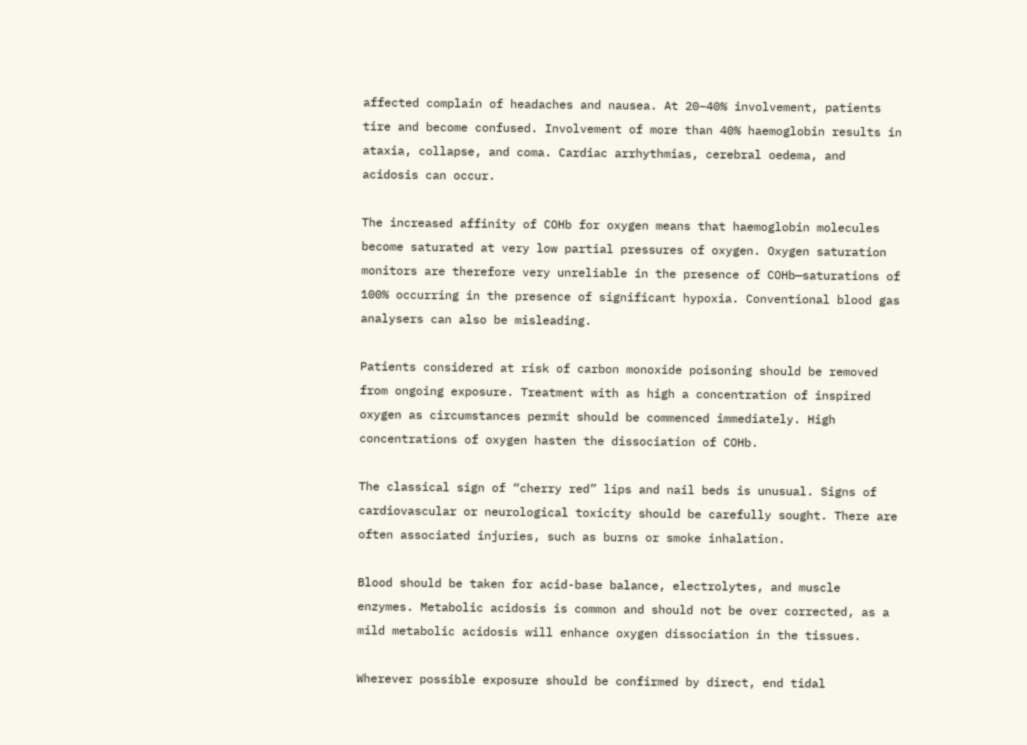affected complain of headaches and nausea. At 20–40% involvement, patients tire and become confused. Involvement of more than 40% haemoglobin results in ataxia, collapse, and coma. Cardiac arrhythmias, cerebral oedema, and acidosis can occur.

The increased affinity of COHb for oxygen means that haemoglobin molecules become saturated at very low partial pressures of oxygen. Oxygen saturation monitors are therefore very unreliable in the presence of COHb—saturations of 100% occurring in the presence of significant hypoxia. Conventional blood gas analysers can also be misleading.

Patients considered at risk of carbon monoxide poisoning should be removed from ongoing exposure. Treatment with as high a concentration of inspired oxygen as circumstances permit should be commenced immediately. High concentrations of oxygen hasten the dissociation of COHb.

The classical sign of “cherry red” lips and nail beds is unusual. Signs of cardiovascular or neurological toxicity should be carefully sought. There are often associated injuries, such as burns or smoke inhalation.

Blood should be taken for acid-base balance, electrolytes, and muscle enzymes. Metabolic acidosis is common and should not be over corrected, as a mild metabolic acidosis will enhance oxygen dissociation in the tissues.

Wherever possible exposure should be confirmed by direct, end tidal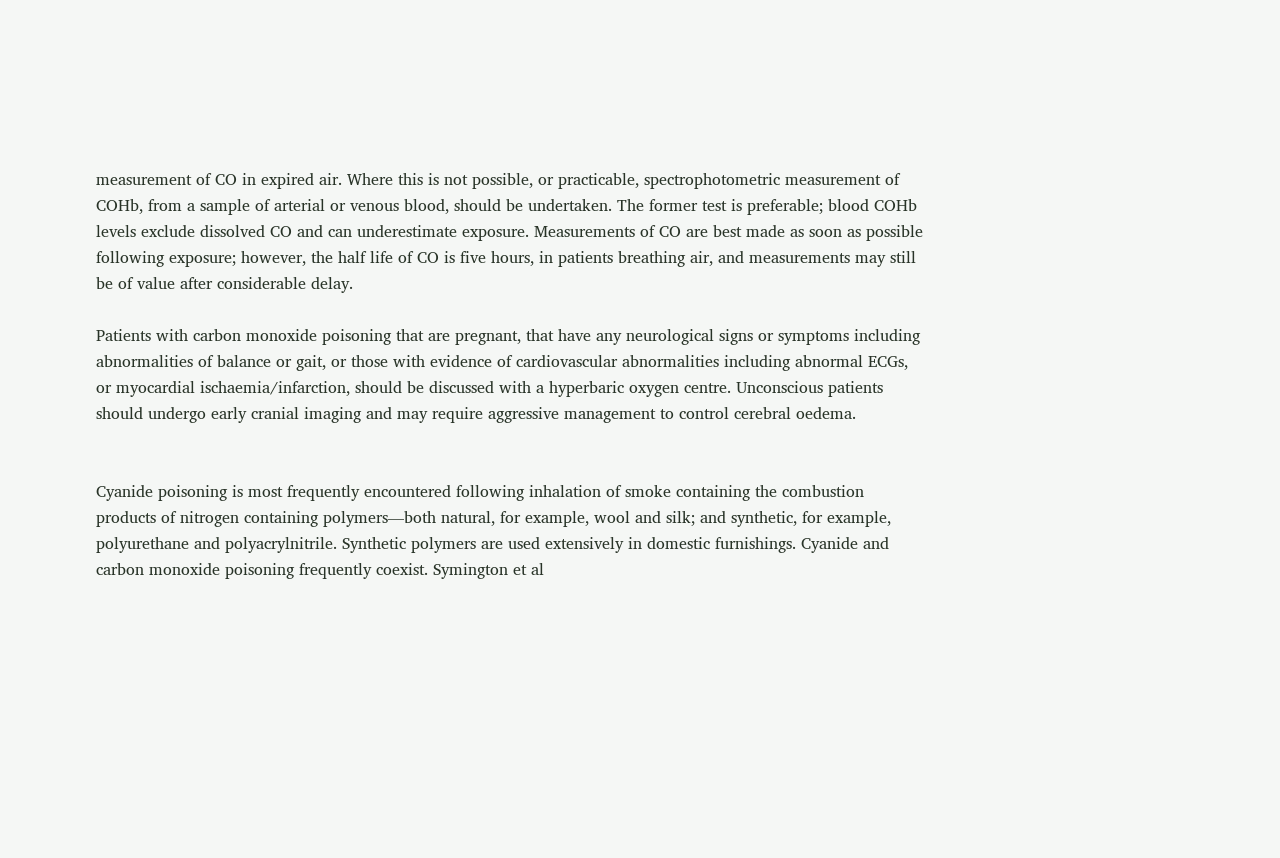measurement of CO in expired air. Where this is not possible, or practicable, spectrophotometric measurement of COHb, from a sample of arterial or venous blood, should be undertaken. The former test is preferable; blood COHb levels exclude dissolved CO and can underestimate exposure. Measurements of CO are best made as soon as possible following exposure; however, the half life of CO is five hours, in patients breathing air, and measurements may still be of value after considerable delay.

Patients with carbon monoxide poisoning that are pregnant, that have any neurological signs or symptoms including abnormalities of balance or gait, or those with evidence of cardiovascular abnormalities including abnormal ECGs, or myocardial ischaemia/infarction, should be discussed with a hyperbaric oxygen centre. Unconscious patients should undergo early cranial imaging and may require aggressive management to control cerebral oedema.


Cyanide poisoning is most frequently encountered following inhalation of smoke containing the combustion products of nitrogen containing polymers—both natural, for example, wool and silk; and synthetic, for example, polyurethane and polyacrylnitrile. Synthetic polymers are used extensively in domestic furnishings. Cyanide and carbon monoxide poisoning frequently coexist. Symington et al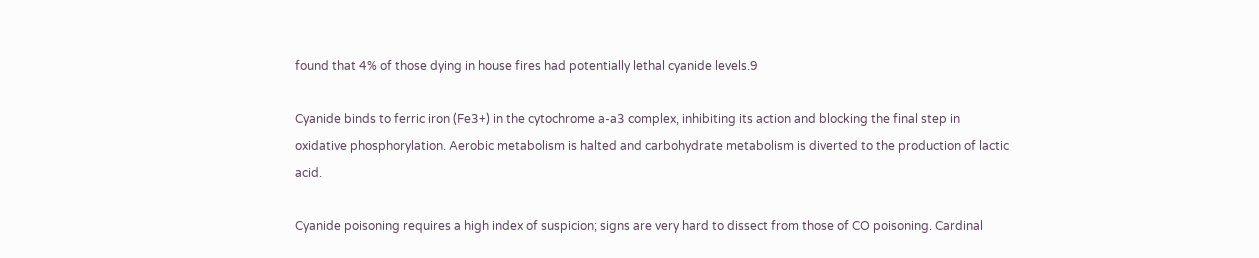found that 4% of those dying in house fires had potentially lethal cyanide levels.9

Cyanide binds to ferric iron (Fe3+) in the cytochrome a-a3 complex, inhibiting its action and blocking the final step in oxidative phosphorylation. Aerobic metabolism is halted and carbohydrate metabolism is diverted to the production of lactic acid.

Cyanide poisoning requires a high index of suspicion; signs are very hard to dissect from those of CO poisoning. Cardinal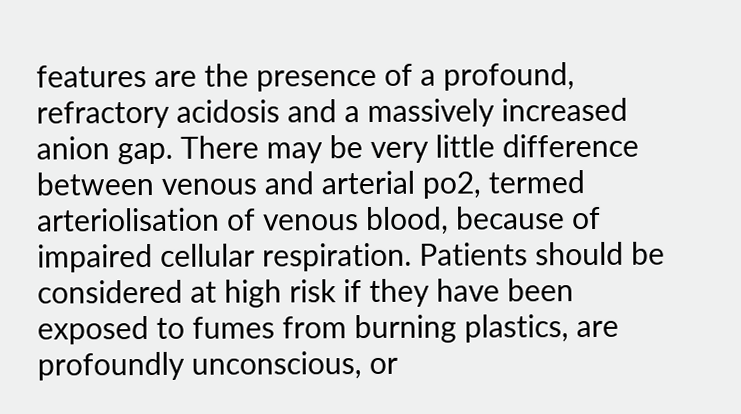features are the presence of a profound, refractory acidosis and a massively increased anion gap. There may be very little difference between venous and arterial po2, termed arteriolisation of venous blood, because of impaired cellular respiration. Patients should be considered at high risk if they have been exposed to fumes from burning plastics, are profoundly unconscious, or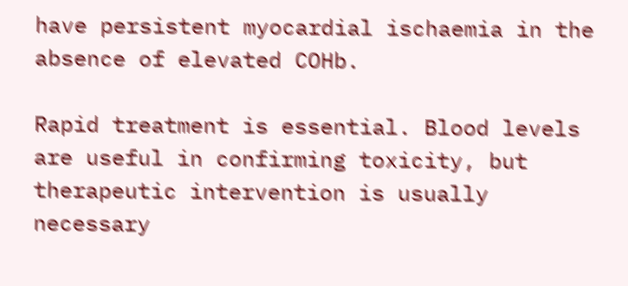have persistent myocardial ischaemia in the absence of elevated COHb.

Rapid treatment is essential. Blood levels are useful in confirming toxicity, but therapeutic intervention is usually necessary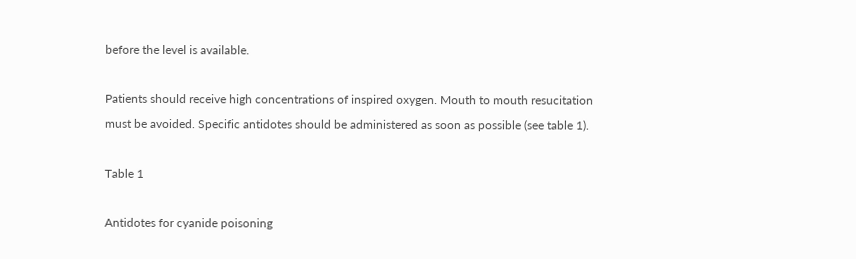before the level is available.

Patients should receive high concentrations of inspired oxygen. Mouth to mouth resucitation must be avoided. Specific antidotes should be administered as soon as possible (see table 1).

Table 1

Antidotes for cyanide poisoning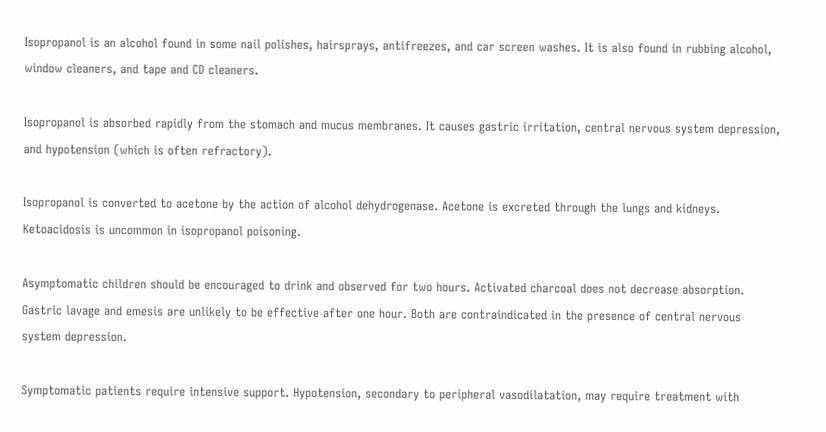Isopropanol is an alcohol found in some nail polishes, hairsprays, antifreezes, and car screen washes. It is also found in rubbing alcohol, window cleaners, and tape and CD cleaners.

Isopropanol is absorbed rapidly from the stomach and mucus membranes. It causes gastric irritation, central nervous system depression, and hypotension (which is often refractory).

Isopropanol is converted to acetone by the action of alcohol dehydrogenase. Acetone is excreted through the lungs and kidneys. Ketoacidosis is uncommon in isopropanol poisoning.

Asymptomatic children should be encouraged to drink and observed for two hours. Activated charcoal does not decrease absorption. Gastric lavage and emesis are unlikely to be effective after one hour. Both are contraindicated in the presence of central nervous system depression.

Symptomatic patients require intensive support. Hypotension, secondary to peripheral vasodilatation, may require treatment with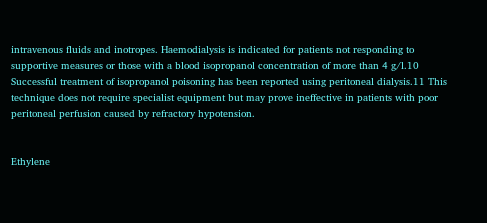intravenous fluids and inotropes. Haemodialysis is indicated for patients not responding to supportive measures or those with a blood isopropanol concentration of more than 4 g/l.10 Successful treatment of isopropanol poisoning has been reported using peritoneal dialysis.11 This technique does not require specialist equipment but may prove ineffective in patients with poor peritoneal perfusion caused by refractory hypotension.


Ethylene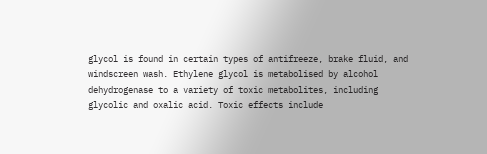glycol is found in certain types of antifreeze, brake fluid, and windscreen wash. Ethylene glycol is metabolised by alcohol dehydrogenase to a variety of toxic metabolites, including glycolic and oxalic acid. Toxic effects include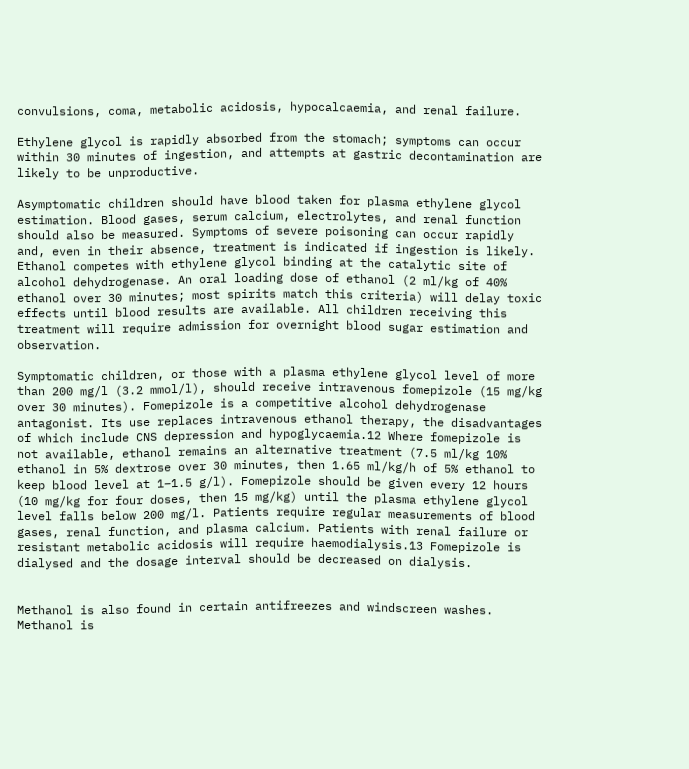convulsions, coma, metabolic acidosis, hypocalcaemia, and renal failure.

Ethylene glycol is rapidly absorbed from the stomach; symptoms can occur within 30 minutes of ingestion, and attempts at gastric decontamination are likely to be unproductive.

Asymptomatic children should have blood taken for plasma ethylene glycol estimation. Blood gases, serum calcium, electrolytes, and renal function should also be measured. Symptoms of severe poisoning can occur rapidly and, even in their absence, treatment is indicated if ingestion is likely. Ethanol competes with ethylene glycol binding at the catalytic site of alcohol dehydrogenase. An oral loading dose of ethanol (2 ml/kg of 40% ethanol over 30 minutes; most spirits match this criteria) will delay toxic effects until blood results are available. All children receiving this treatment will require admission for overnight blood sugar estimation and observation.

Symptomatic children, or those with a plasma ethylene glycol level of more than 200 mg/l (3.2 mmol/l), should receive intravenous fomepizole (15 mg/kg over 30 minutes). Fomepizole is a competitive alcohol dehydrogenase antagonist. Its use replaces intravenous ethanol therapy, the disadvantages of which include CNS depression and hypoglycaemia.12 Where fomepizole is not available, ethanol remains an alternative treatment (7.5 ml/kg 10% ethanol in 5% dextrose over 30 minutes, then 1.65 ml/kg/h of 5% ethanol to keep blood level at 1–1.5 g/l). Fomepizole should be given every 12 hours (10 mg/kg for four doses, then 15 mg/kg) until the plasma ethylene glycol level falls below 200 mg/l. Patients require regular measurements of blood gases, renal function, and plasma calcium. Patients with renal failure or resistant metabolic acidosis will require haemodialysis.13 Fomepizole is dialysed and the dosage interval should be decreased on dialysis.


Methanol is also found in certain antifreezes and windscreen washes. Methanol is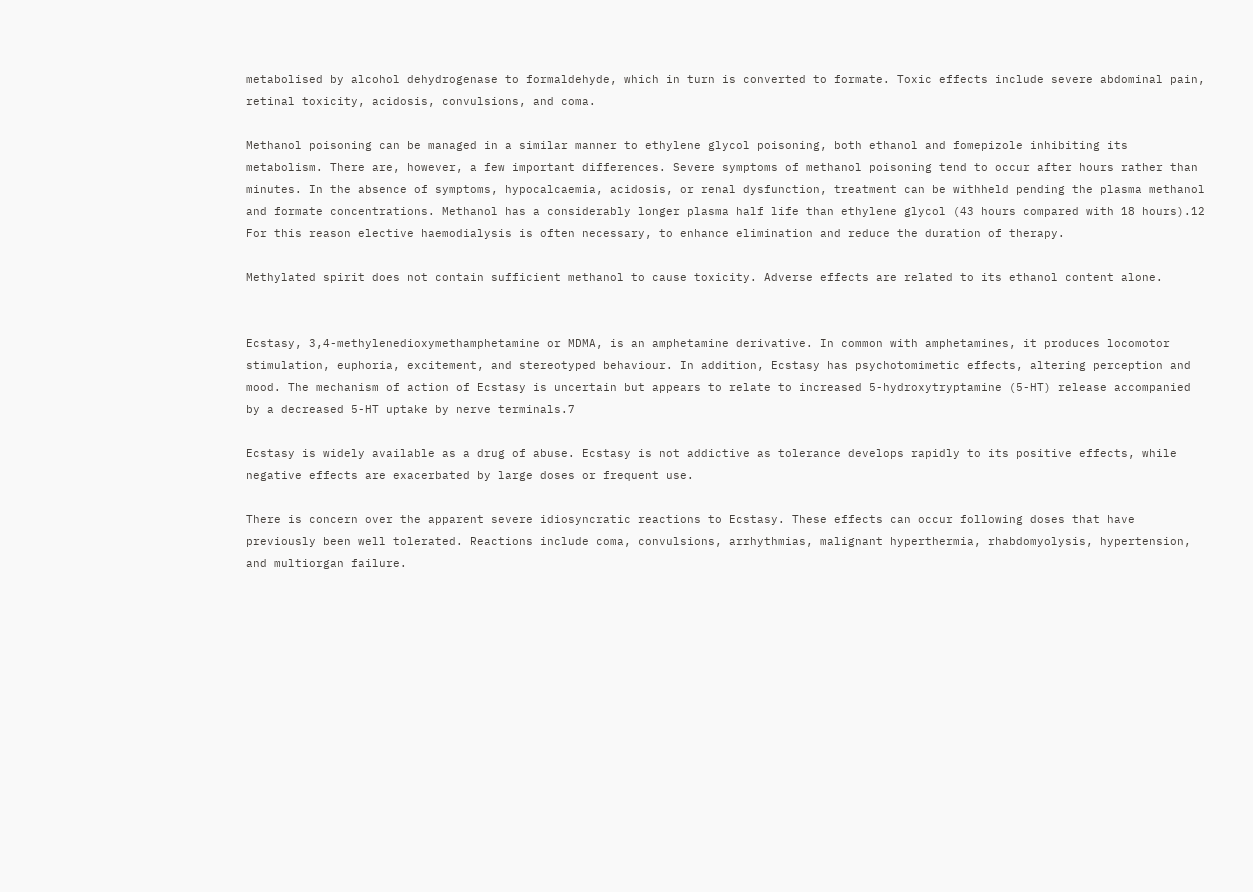metabolised by alcohol dehydrogenase to formaldehyde, which in turn is converted to formate. Toxic effects include severe abdominal pain, retinal toxicity, acidosis, convulsions, and coma.

Methanol poisoning can be managed in a similar manner to ethylene glycol poisoning, both ethanol and fomepizole inhibiting its metabolism. There are, however, a few important differences. Severe symptoms of methanol poisoning tend to occur after hours rather than minutes. In the absence of symptoms, hypocalcaemia, acidosis, or renal dysfunction, treatment can be withheld pending the plasma methanol and formate concentrations. Methanol has a considerably longer plasma half life than ethylene glycol (43 hours compared with 18 hours).12 For this reason elective haemodialysis is often necessary, to enhance elimination and reduce the duration of therapy.

Methylated spirit does not contain sufficient methanol to cause toxicity. Adverse effects are related to its ethanol content alone.


Ecstasy, 3,4-methylenedioxymethamphetamine or MDMA, is an amphetamine derivative. In common with amphetamines, it produces locomotor stimulation, euphoria, excitement, and stereotyped behaviour. In addition, Ecstasy has psychotomimetic effects, altering perception and mood. The mechanism of action of Ecstasy is uncertain but appears to relate to increased 5-hydroxytryptamine (5-HT) release accompanied by a decreased 5-HT uptake by nerve terminals.7

Ecstasy is widely available as a drug of abuse. Ecstasy is not addictive as tolerance develops rapidly to its positive effects, while negative effects are exacerbated by large doses or frequent use.

There is concern over the apparent severe idiosyncratic reactions to Ecstasy. These effects can occur following doses that have previously been well tolerated. Reactions include coma, convulsions, arrhythmias, malignant hyperthermia, rhabdomyolysis, hypertension, and multiorgan failure.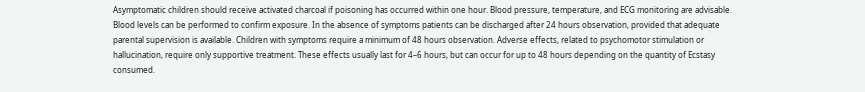Asymptomatic children should receive activated charcoal if poisoning has occurred within one hour. Blood pressure, temperature, and ECG monitoring are advisable. Blood levels can be performed to confirm exposure. In the absence of symptoms patients can be discharged after 24 hours observation, provided that adequate parental supervision is available. Children with symptoms require a minimum of 48 hours observation. Adverse effects, related to psychomotor stimulation or hallucination, require only supportive treatment. These effects usually last for 4–6 hours, but can occur for up to 48 hours depending on the quantity of Ecstasy consumed.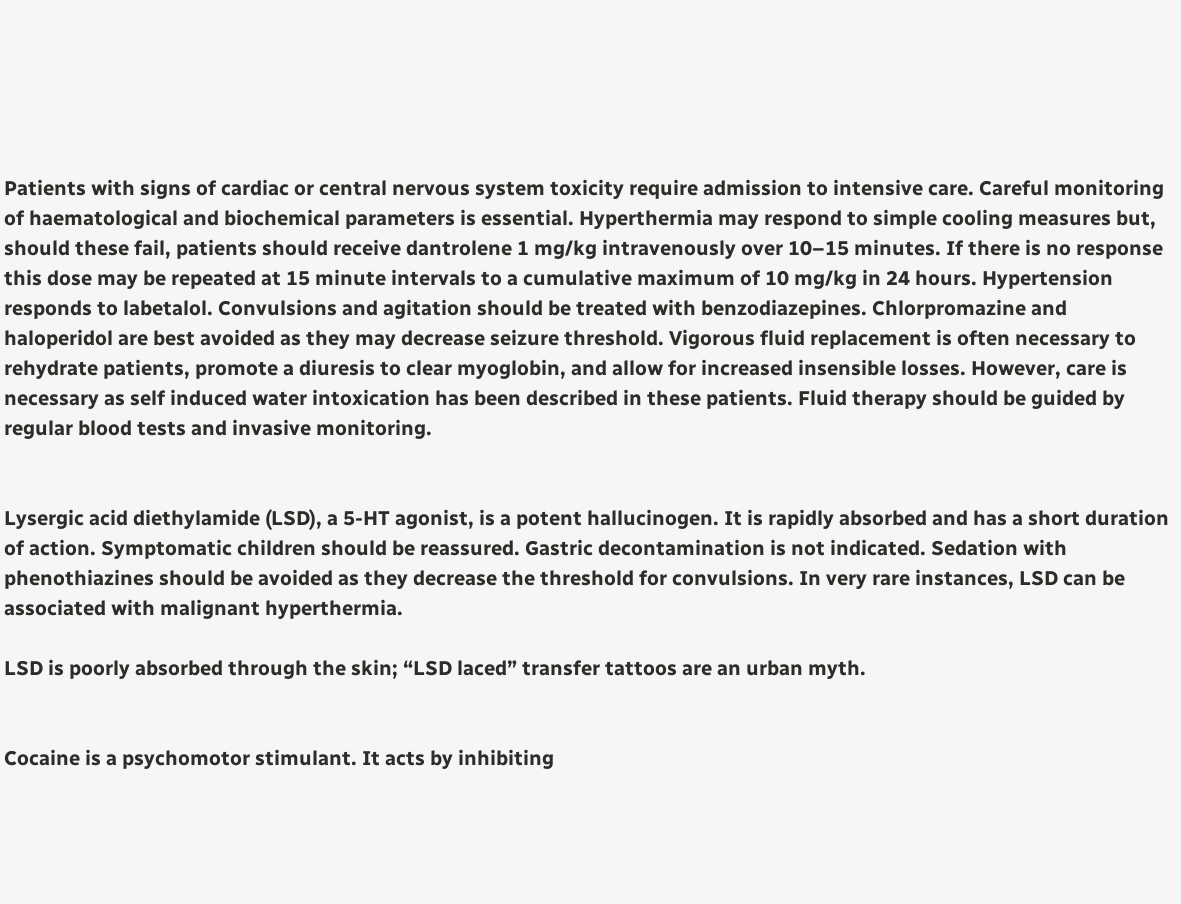Patients with signs of cardiac or central nervous system toxicity require admission to intensive care. Careful monitoring of haematological and biochemical parameters is essential. Hyperthermia may respond to simple cooling measures but, should these fail, patients should receive dantrolene 1 mg/kg intravenously over 10–15 minutes. If there is no response this dose may be repeated at 15 minute intervals to a cumulative maximum of 10 mg/kg in 24 hours. Hypertension responds to labetalol. Convulsions and agitation should be treated with benzodiazepines. Chlorpromazine and haloperidol are best avoided as they may decrease seizure threshold. Vigorous fluid replacement is often necessary to rehydrate patients, promote a diuresis to clear myoglobin, and allow for increased insensible losses. However, care is necessary as self induced water intoxication has been described in these patients. Fluid therapy should be guided by regular blood tests and invasive monitoring.


Lysergic acid diethylamide (LSD), a 5-HT agonist, is a potent hallucinogen. It is rapidly absorbed and has a short duration of action. Symptomatic children should be reassured. Gastric decontamination is not indicated. Sedation with phenothiazines should be avoided as they decrease the threshold for convulsions. In very rare instances, LSD can be associated with malignant hyperthermia.

LSD is poorly absorbed through the skin; “LSD laced” transfer tattoos are an urban myth.


Cocaine is a psychomotor stimulant. It acts by inhibiting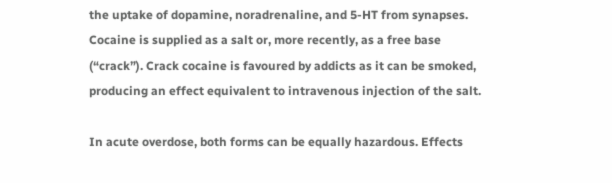the uptake of dopamine, noradrenaline, and 5-HT from synapses. Cocaine is supplied as a salt or, more recently, as a free base (“crack”). Crack cocaine is favoured by addicts as it can be smoked, producing an effect equivalent to intravenous injection of the salt.

In acute overdose, both forms can be equally hazardous. Effects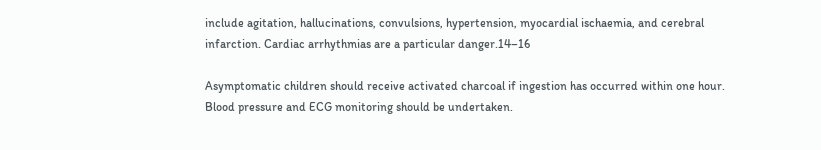include agitation, hallucinations, convulsions, hypertension, myocardial ischaemia, and cerebral infarction. Cardiac arrhythmias are a particular danger.14–16

Asymptomatic children should receive activated charcoal if ingestion has occurred within one hour. Blood pressure and ECG monitoring should be undertaken.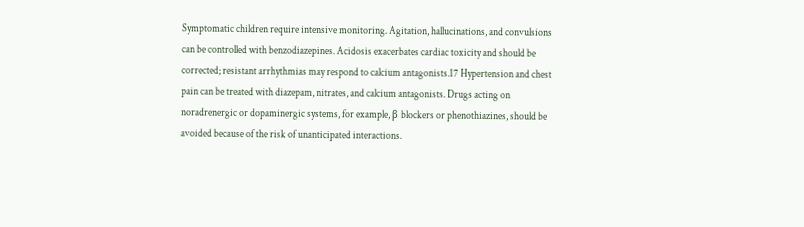Symptomatic children require intensive monitoring. Agitation, hallucinations, and convulsions can be controlled with benzodiazepines. Acidosis exacerbates cardiac toxicity and should be corrected; resistant arrhythmias may respond to calcium antagonists.17 Hypertension and chest pain can be treated with diazepam, nitrates, and calcium antagonists. Drugs acting on noradrenergic or dopaminergic systems, for example, β blockers or phenothiazines, should be avoided because of the risk of unanticipated interactions.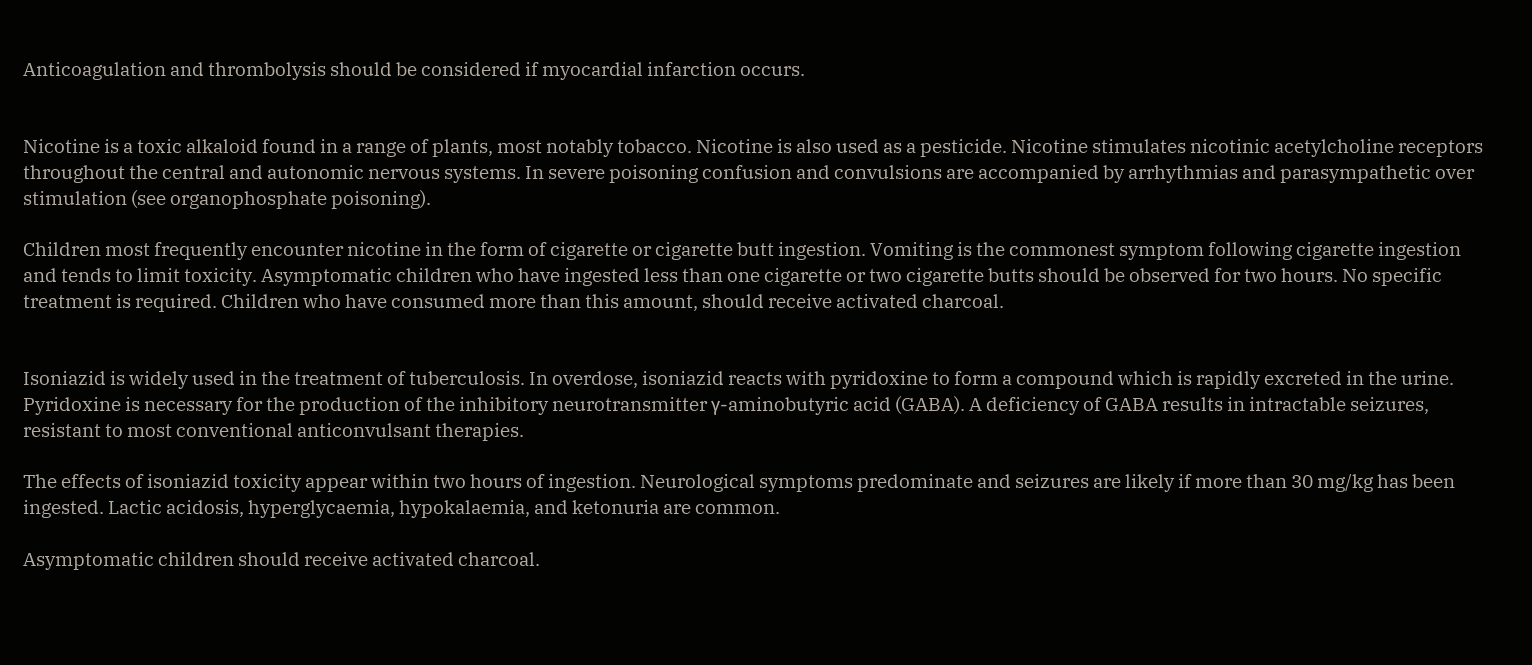Anticoagulation and thrombolysis should be considered if myocardial infarction occurs.


Nicotine is a toxic alkaloid found in a range of plants, most notably tobacco. Nicotine is also used as a pesticide. Nicotine stimulates nicotinic acetylcholine receptors throughout the central and autonomic nervous systems. In severe poisoning confusion and convulsions are accompanied by arrhythmias and parasympathetic over stimulation (see organophosphate poisoning).

Children most frequently encounter nicotine in the form of cigarette or cigarette butt ingestion. Vomiting is the commonest symptom following cigarette ingestion and tends to limit toxicity. Asymptomatic children who have ingested less than one cigarette or two cigarette butts should be observed for two hours. No specific treatment is required. Children who have consumed more than this amount, should receive activated charcoal.


Isoniazid is widely used in the treatment of tuberculosis. In overdose, isoniazid reacts with pyridoxine to form a compound which is rapidly excreted in the urine. Pyridoxine is necessary for the production of the inhibitory neurotransmitter γ-aminobutyric acid (GABA). A deficiency of GABA results in intractable seizures, resistant to most conventional anticonvulsant therapies.

The effects of isoniazid toxicity appear within two hours of ingestion. Neurological symptoms predominate and seizures are likely if more than 30 mg/kg has been ingested. Lactic acidosis, hyperglycaemia, hypokalaemia, and ketonuria are common.

Asymptomatic children should receive activated charcoal.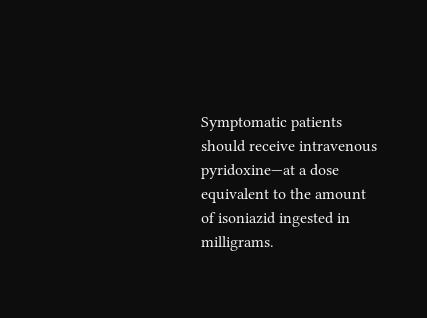Symptomatic patients should receive intravenous pyridoxine—at a dose equivalent to the amount of isoniazid ingested in milligrams.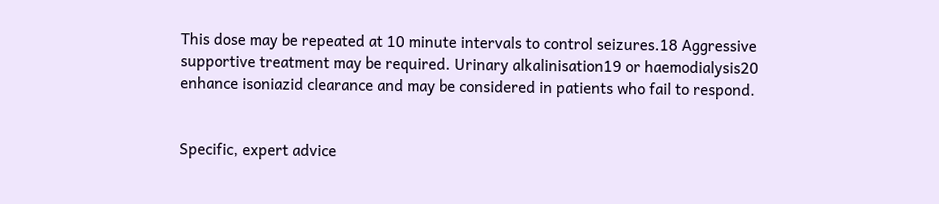This dose may be repeated at 10 minute intervals to control seizures.18 Aggressive supportive treatment may be required. Urinary alkalinisation19 or haemodialysis20 enhance isoniazid clearance and may be considered in patients who fail to respond.


Specific, expert advice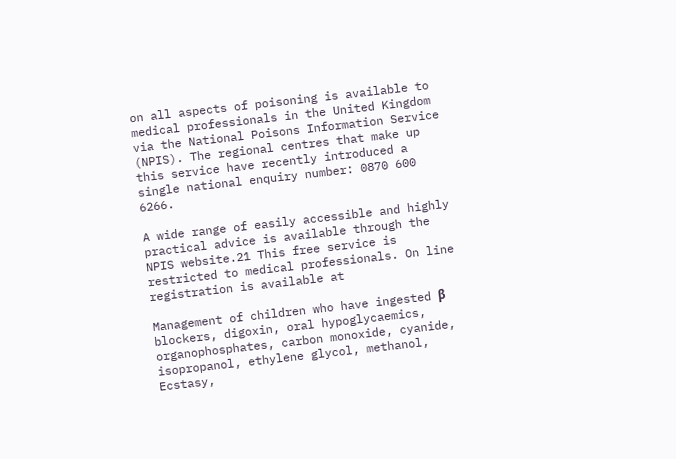on all aspects of poisoning is available to medical professionals in the United Kingdom via the National Poisons Information Service (NPIS). The regional centres that make up this service have recently introduced a single national enquiry number: 0870 600 6266.

A wide range of easily accessible and highly practical advice is available through the NPIS website.21 This free service is restricted to medical professionals. On line registration is available at

Management of children who have ingested β blockers, digoxin, oral hypoglycaemics, organophosphates, carbon monoxide, cyanide, isopropanol, ethylene glycol, methanol, Ecstasy,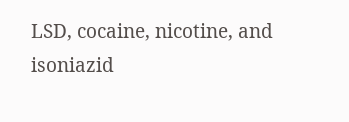LSD, cocaine, nicotine, and isoniazid